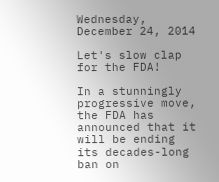Wednesday, December 24, 2014

Let's slow clap for the FDA!

In a stunningly progressive move, the FDA has announced that it will be ending its decades-long ban on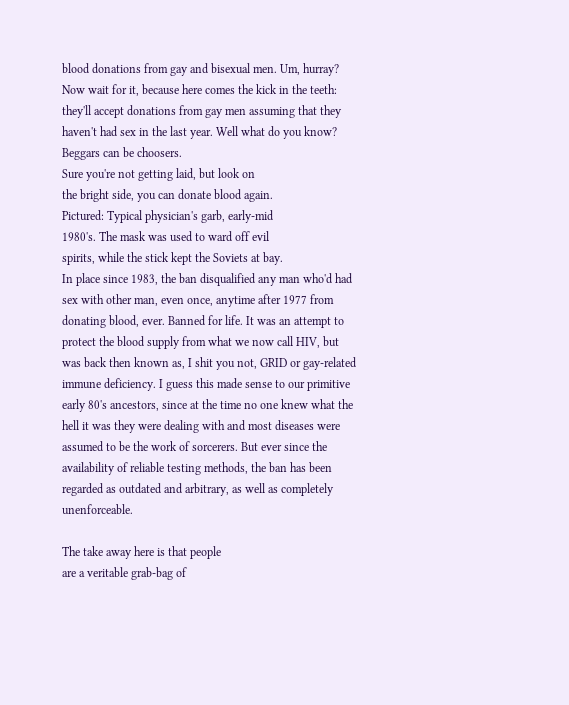blood donations from gay and bisexual men. Um, hurray? Now wait for it, because here comes the kick in the teeth: they'll accept donations from gay men assuming that they haven't had sex in the last year. Well what do you know? Beggars can be choosers.
Sure you're not getting laid, but look on
the bright side, you can donate blood again.
Pictured: Typical physician's garb, early-mid
1980's. The mask was used to ward off evil
spirits, while the stick kept the Soviets at bay.
In place since 1983, the ban disqualified any man who'd had sex with other man, even once, anytime after 1977 from donating blood, ever. Banned for life. It was an attempt to protect the blood supply from what we now call HIV, but was back then known as, I shit you not, GRID or gay-related immune deficiency. I guess this made sense to our primitive early 80's ancestors, since at the time no one knew what the hell it was they were dealing with and most diseases were assumed to be the work of sorcerers. But ever since the availability of reliable testing methods, the ban has been regarded as outdated and arbitrary, as well as completely unenforceable.

The take away here is that people
are a veritable grab-bag of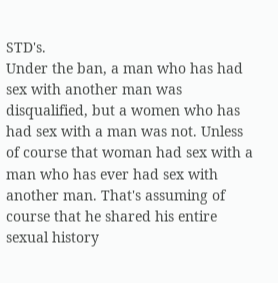STD's.
Under the ban, a man who has had sex with another man was disqualified, but a women who has had sex with a man was not. Unless of course that woman had sex with a man who has ever had sex with another man. That's assuming of course that he shared his entire sexual history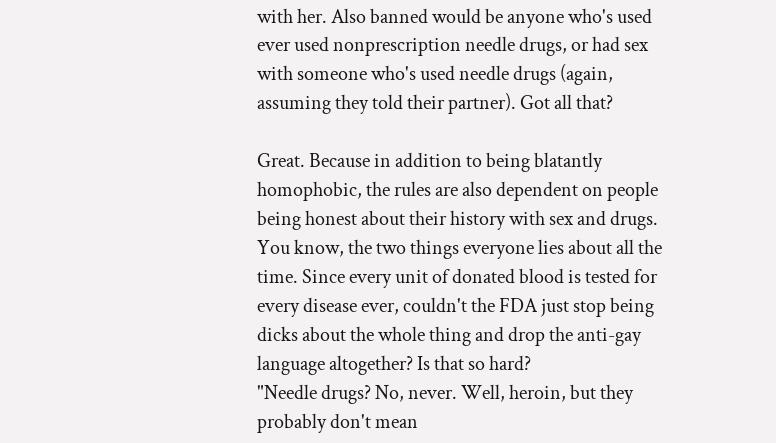with her. Also banned would be anyone who's used ever used nonprescription needle drugs, or had sex with someone who's used needle drugs (again, assuming they told their partner). Got all that?

Great. Because in addition to being blatantly homophobic, the rules are also dependent on people being honest about their history with sex and drugs. You know, the two things everyone lies about all the time. Since every unit of donated blood is tested for every disease ever, couldn't the FDA just stop being dicks about the whole thing and drop the anti-gay language altogether? Is that so hard?
"Needle drugs? No, never. Well, heroin, but they probably don't mean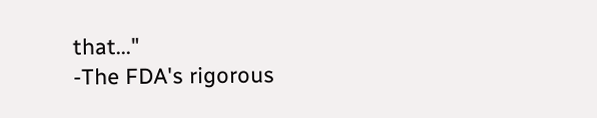that..."
-The FDA's rigorous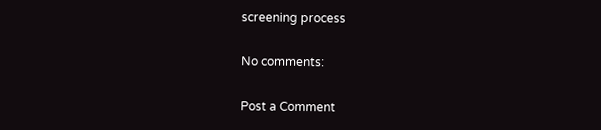screening process

No comments:

Post a Comment